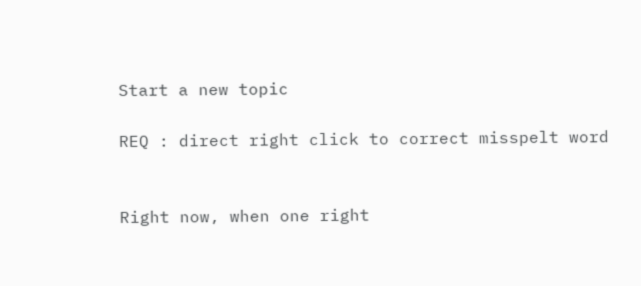Start a new topic

REQ : direct right click to correct misspelt word


Right now, when one right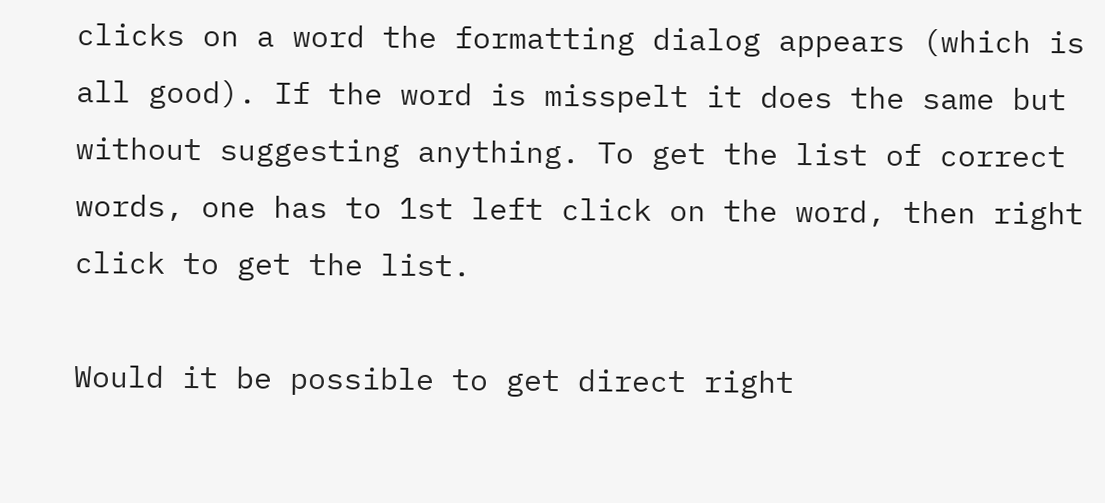clicks on a word the formatting dialog appears (which is all good). If the word is misspelt it does the same but without suggesting anything. To get the list of correct words, one has to 1st left click on the word, then right click to get the list.

Would it be possible to get direct right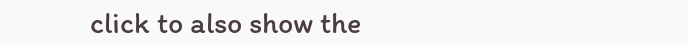click to also show the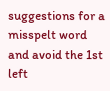suggestions for a misspelt word and avoid the 1st left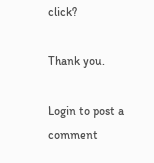click?

Thank you.

Login to post a comment